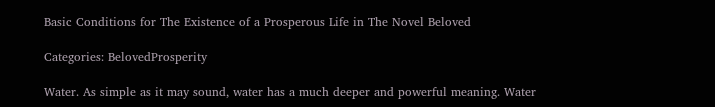Basic Conditions for The Existence of a Prosperous Life in The Novel Beloved

Categories: BelovedProsperity

Water. As simple as it may sound, water has a much deeper and powerful meaning. Water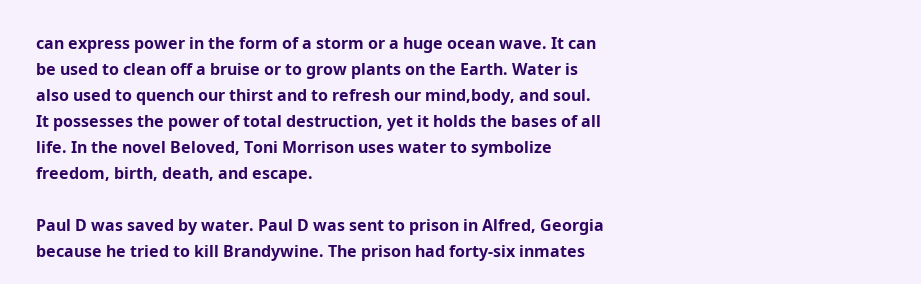can express power in the form of a storm or a huge ocean wave. It can be used to clean off a bruise or to grow plants on the Earth. Water is also used to quench our thirst and to refresh our mind,body, and soul. It possesses the power of total destruction, yet it holds the bases of all life. In the novel Beloved, Toni Morrison uses water to symbolize freedom, birth, death, and escape.

Paul D was saved by water. Paul D was sent to prison in Alfred, Georgia because he tried to kill Brandywine. The prison had forty-six inmates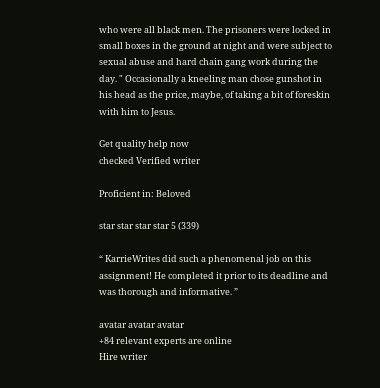who were all black men. The prisoners were locked in small boxes in the ground at night and were subject to sexual abuse and hard chain gang work during the day. " Occasionally a kneeling man chose gunshot in his head as the price, maybe, of taking a bit of foreskin with him to Jesus.

Get quality help now
checked Verified writer

Proficient in: Beloved

star star star star 5 (339)

“ KarrieWrites did such a phenomenal job on this assignment! He completed it prior to its deadline and was thorough and informative. ”

avatar avatar avatar
+84 relevant experts are online
Hire writer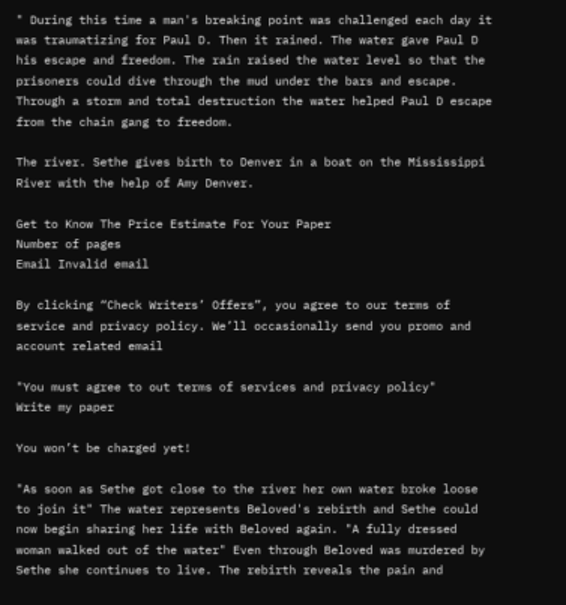" During this time a man's breaking point was challenged each day it was traumatizing for Paul D. Then it rained. The water gave Paul D his escape and freedom. The rain raised the water level so that the prisoners could dive through the mud under the bars and escape. Through a storm and total destruction the water helped Paul D escape from the chain gang to freedom.

The river. Sethe gives birth to Denver in a boat on the Mississippi River with the help of Amy Denver.

Get to Know The Price Estimate For Your Paper
Number of pages
Email Invalid email

By clicking “Check Writers’ Offers”, you agree to our terms of service and privacy policy. We’ll occasionally send you promo and account related email

"You must agree to out terms of services and privacy policy"
Write my paper

You won’t be charged yet!

"As soon as Sethe got close to the river her own water broke loose to join it" The water represents Beloved's rebirth and Sethe could now begin sharing her life with Beloved again. "A fully dressed woman walked out of the water" Even through Beloved was murdered by Sethe she continues to live. The rebirth reveals the pain and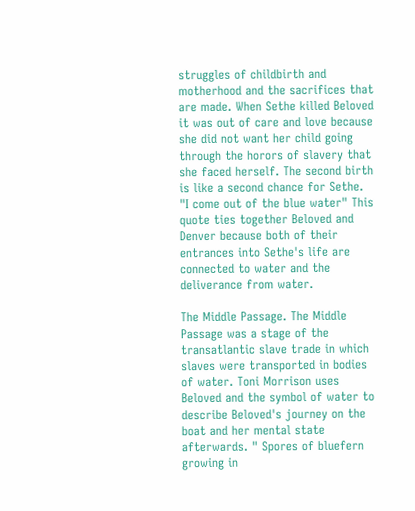struggles of childbirth and motherhood and the sacrifices that are made. When Sethe killed Beloved it was out of care and love because she did not want her child going through the horors of slavery that she faced herself. The second birth is like a second chance for Sethe. "I come out of the blue water" This quote ties together Beloved and Denver because both of their entrances into Sethe's life are connected to water and the deliverance from water.

The Middle Passage. The Middle Passage was a stage of the transatlantic slave trade in which slaves were transported in bodies of water. Toni Morrison uses Beloved and the symbol of water to describe Beloved's journey on the boat and her mental state afterwards. " Spores of bluefern growing in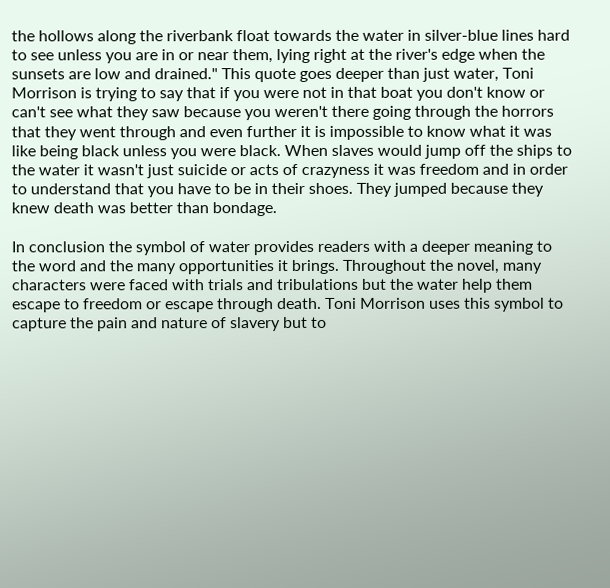the hollows along the riverbank float towards the water in silver-blue lines hard to see unless you are in or near them, lying right at the river's edge when the sunsets are low and drained." This quote goes deeper than just water, Toni Morrison is trying to say that if you were not in that boat you don't know or can't see what they saw because you weren't there going through the horrors that they went through and even further it is impossible to know what it was like being black unless you were black. When slaves would jump off the ships to the water it wasn't just suicide or acts of crazyness it was freedom and in order to understand that you have to be in their shoes. They jumped because they knew death was better than bondage.

In conclusion the symbol of water provides readers with a deeper meaning to the word and the many opportunities it brings. Throughout the novel, many characters were faced with trials and tribulations but the water help them escape to freedom or escape through death. Toni Morrison uses this symbol to capture the pain and nature of slavery but to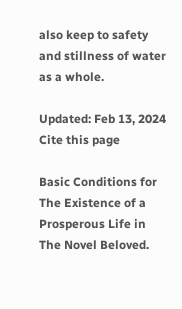also keep to safety and stillness of water as a whole.

Updated: Feb 13, 2024
Cite this page

Basic Conditions for The Existence of a Prosperous Life in The Novel Beloved.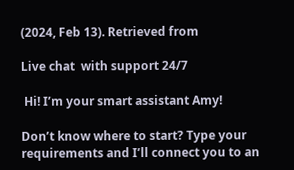(2024, Feb 13). Retrieved from

Live chat  with support 24/7

 Hi! I’m your smart assistant Amy!

Don’t know where to start? Type your requirements and I’ll connect you to an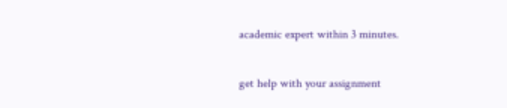academic expert within 3 minutes.

get help with your assignment